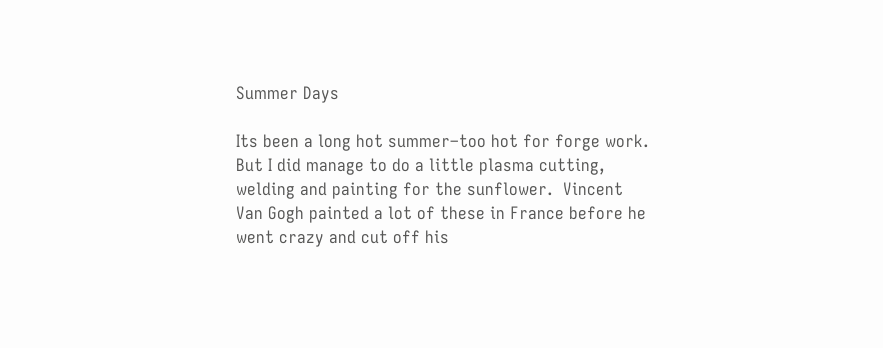Summer Days

Its been a long hot summer–too hot for forge work.  But I did manage to do a little plasma cutting, welding and painting for the sunflower.  Vincent Van Gogh painted a lot of these in France before he went crazy and cut off his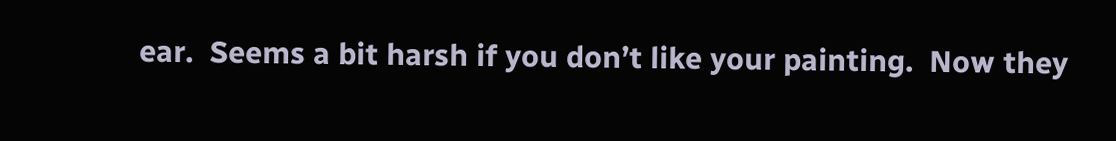ear.  Seems a bit harsh if you don’t like your painting.  Now they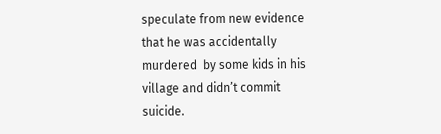speculate from new evidence that he was accidentally murdered  by some kids in his village and didn’t commit suicide.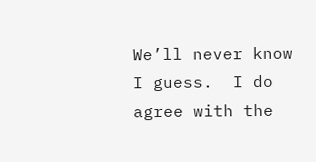We’ll never know I guess.  I do agree with the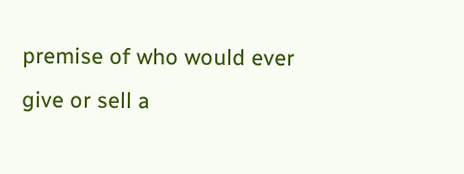premise of who would ever give or sell a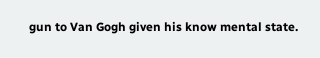gun to Van Gogh given his know mental state.